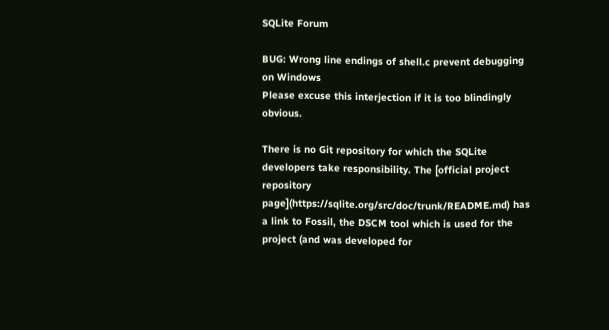SQLite Forum

BUG: Wrong line endings of shell.c prevent debugging on Windows
Please excuse this interjection if it is too blindingly obvious.

There is no Git repository for which the SQLite developers take responsibility. The [official project repository page](https://sqlite.org/src/doc/trunk/README.md) has a link to Fossil, the DSCM tool which is used for the project (and was developed for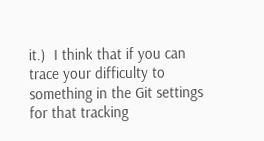it.)  I think that if you can trace your difficulty to something in the Git settings for that tracking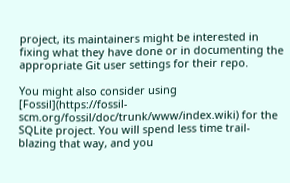project, its maintainers might be interested in fixing what they have done or in documenting the appropriate Git user settings for their repo.

You might also consider using [Fossil](https://fossil-scm.org/fossil/doc/trunk/www/index.wiki) for the SQLite project. You will spend less time trail-blazing that way, and you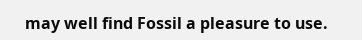may well find Fossil a pleasure to use.